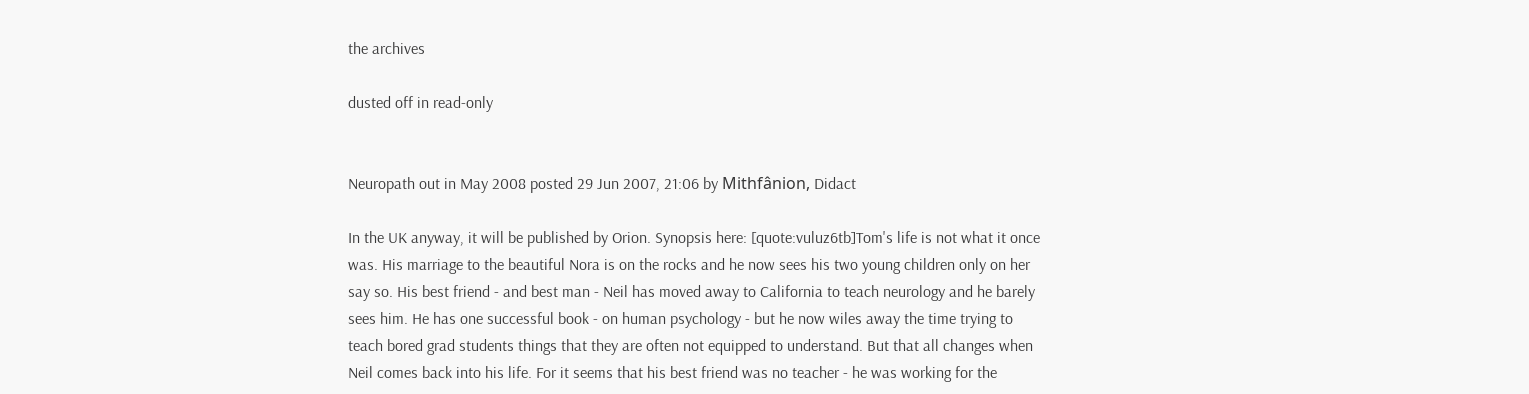the archives

dusted off in read-only


Neuropath out in May 2008 posted 29 Jun 2007, 21:06 by Mithfânion, Didact

In the UK anyway, it will be published by Orion. Synopsis here: [quote:vuluz6tb]Tom's life is not what it once was. His marriage to the beautiful Nora is on the rocks and he now sees his two young children only on her say so. His best friend - and best man - Neil has moved away to California to teach neurology and he barely sees him. He has one successful book - on human psychology - but he now wiles away the time trying to teach bored grad students things that they are often not equipped to understand. But that all changes when Neil comes back into his life. For it seems that his best friend was no teacher - he was working for the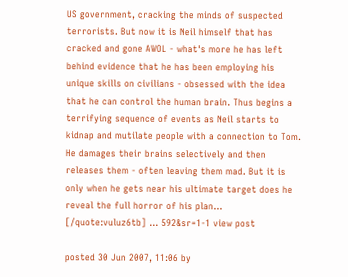US government, cracking the minds of suspected terrorists. But now it is Neil himself that has cracked and gone AWOL - what's more he has left behind evidence that he has been employing his unique skills on civilians - obsessed with the idea that he can control the human brain. Thus begins a terrifying sequence of events as Neil starts to kidnap and mutilate people with a connection to Tom. He damages their brains selectively and then releases them - often leaving them mad. But it is only when he gets near his ultimate target does he reveal the full horror of his plan... [/quote:vuluz6tb] ... 592&sr=1-1 view post

posted 30 Jun 2007, 11:06 by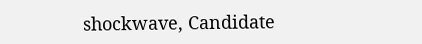shockwave, Candidate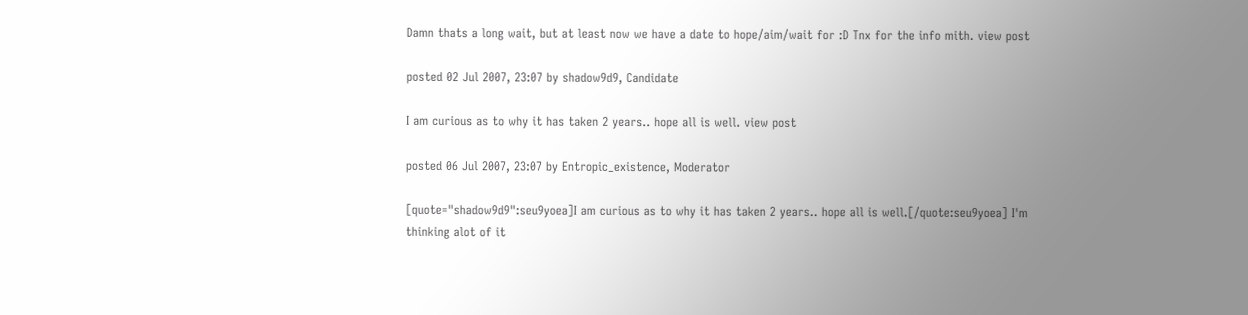Damn thats a long wait, but at least now we have a date to hope/aim/wait for :D Tnx for the info mith. view post

posted 02 Jul 2007, 23:07 by shadow9d9, Candidate

I am curious as to why it has taken 2 years.. hope all is well. view post

posted 06 Jul 2007, 23:07 by Entropic_existence, Moderator

[quote="shadow9d9":seu9yoea]I am curious as to why it has taken 2 years.. hope all is well.[/quote:seu9yoea] I'm thinking alot of it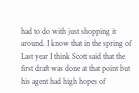had to do with just shopping it around. I know that in the spring of Last year I think Scott said that the first draft was done at that point but his agent had high hopes of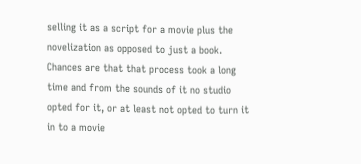selling it as a script for a movie plus the novelization as opposed to just a book. Chances are that that process took a long time and from the sounds of it no studio opted for it, or at least not opted to turn it in to a movie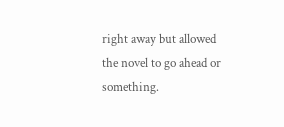right away but allowed the novel to go ahead or something.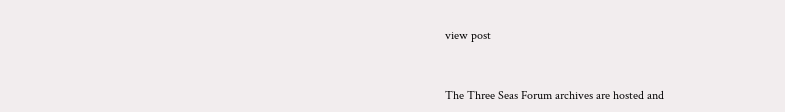view post


The Three Seas Forum archives are hosted and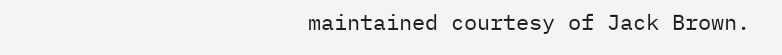maintained courtesy of Jack Brown.